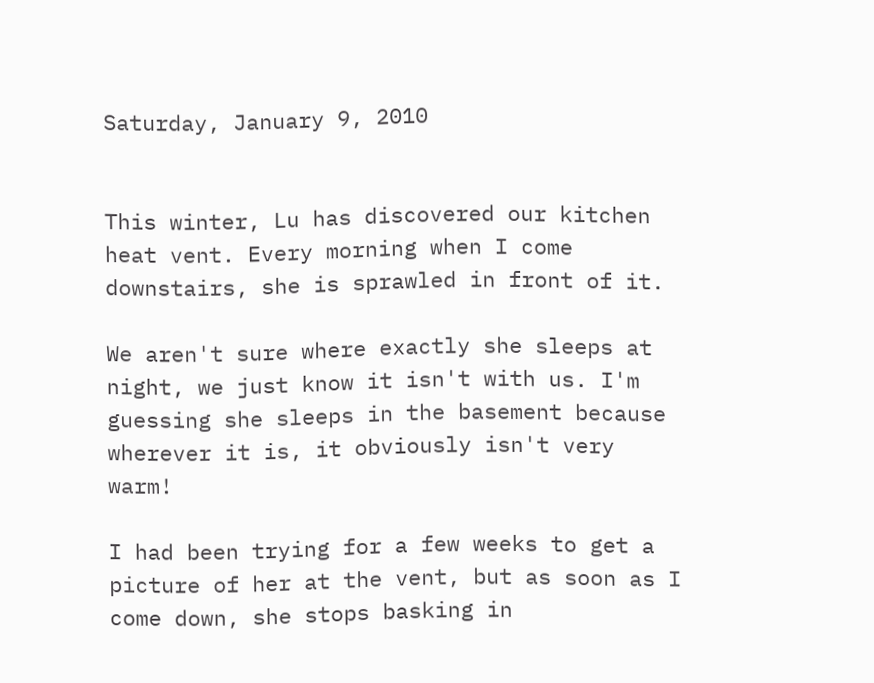Saturday, January 9, 2010


This winter, Lu has discovered our kitchen heat vent. Every morning when I come downstairs, she is sprawled in front of it.

We aren't sure where exactly she sleeps at night, we just know it isn't with us. I'm guessing she sleeps in the basement because wherever it is, it obviously isn't very warm!

I had been trying for a few weeks to get a picture of her at the vent, but as soon as I come down, she stops basking in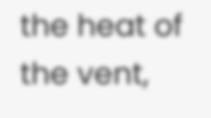the heat of the vent,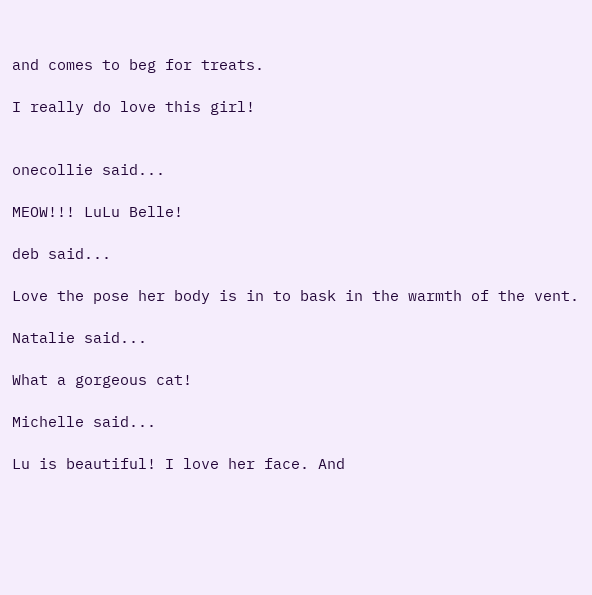and comes to beg for treats.

I really do love this girl!


onecollie said...

MEOW!!! LuLu Belle!

deb said...

Love the pose her body is in to bask in the warmth of the vent.

Natalie said...

What a gorgeous cat!

Michelle said...

Lu is beautiful! I love her face. And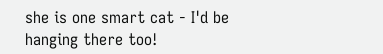she is one smart cat - I'd be hanging there too!